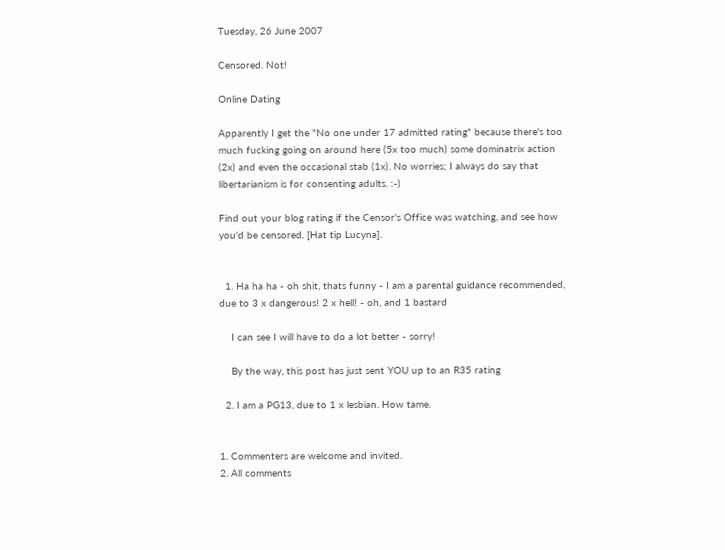Tuesday, 26 June 2007

Censored. Not!

Online Dating

Apparently I get the "No one under 17 admitted rating" because there's too much fucking going on around here (5x too much) some dominatrix action (2x) and even the occasional stab (1x). No worries; I always do say that libertarianism is for consenting adults. :-)

Find out your blog rating if the Censor's Office was watching, and see how you'd be censored. [Hat tip Lucyna].


  1. Ha ha ha - oh shit, thats funny - I am a parental guidance recommended, due to 3 x dangerous! 2 x hell! - oh, and 1 bastard

    I can see I will have to do a lot better - sorry!

    By the way, this post has just sent YOU up to an R35 rating

  2. I am a PG13, due to 1 x lesbian. How tame.


1. Commenters are welcome and invited.
2. All comments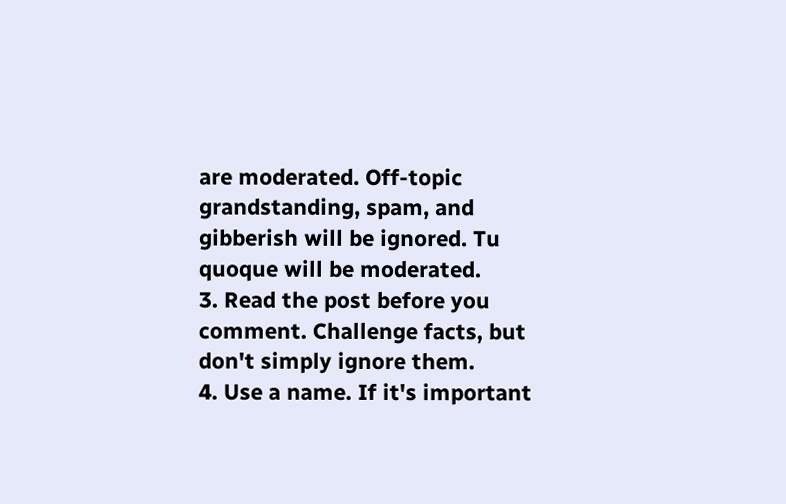are moderated. Off-topic grandstanding, spam, and gibberish will be ignored. Tu quoque will be moderated.
3. Read the post before you comment. Challenge facts, but don't simply ignore them.
4. Use a name. If it's important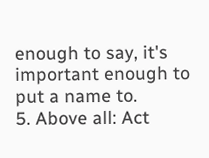enough to say, it's important enough to put a name to.
5. Above all: Act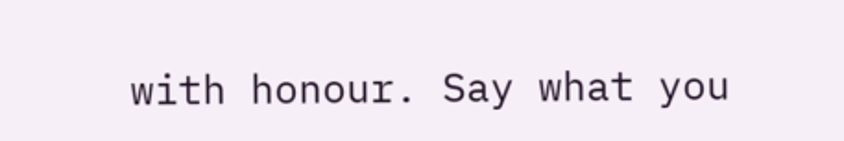with honour. Say what you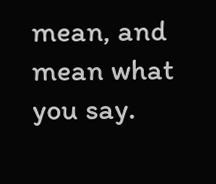mean, and mean what you say.